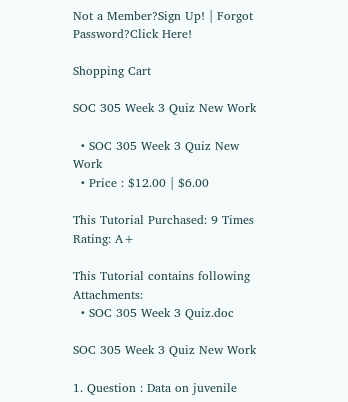Not a Member?Sign Up! | Forgot Password?Click Here!

Shopping Cart

SOC 305 Week 3 Quiz New Work

  • SOC 305 Week 3 Quiz New Work
  • Price : $12.00 | $6.00

This Tutorial Purchased: 9 Times Rating: A+

This Tutorial contains following Attachments:
  • SOC 305 Week 3 Quiz.doc

SOC 305 Week 3 Quiz New Work

1. Question : Data on juvenile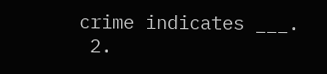crime indicates ___.
 2.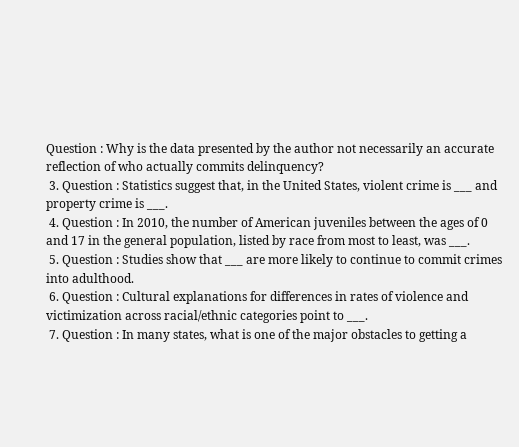Question : Why is the data presented by the author not necessarily an accurate reflection of who actually commits delinquency?
 3. Question : Statistics suggest that, in the United States, violent crime is ___ and property crime is ___.
 4. Question : In 2010, the number of American juveniles between the ages of 0 and 17 in the general population, listed by race from most to least, was ___.
 5. Question : Studies show that ___ are more likely to continue to commit crimes into adulthood.
 6. Question : Cultural explanations for differences in rates of violence and victimization across racial/ethnic categories point to ___.
 7. Question : In many states, what is one of the major obstacles to getting a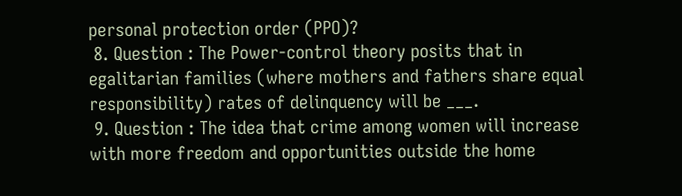personal protection order (PPO)?
 8. Question : The Power-control theory posits that in egalitarian families (where mothers and fathers share equal responsibility) rates of delinquency will be ___.
 9. Question : The idea that crime among women will increase with more freedom and opportunities outside the home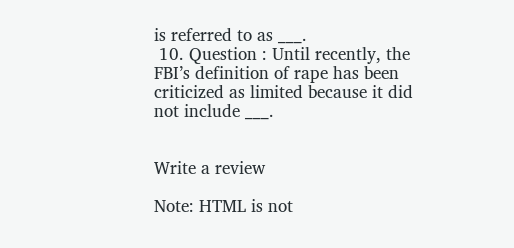is referred to as ___.
 10. Question : Until recently, the FBI’s definition of rape has been criticized as limited because it did not include ___.


Write a review

Note: HTML is not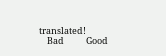translated!
    Bad           Good